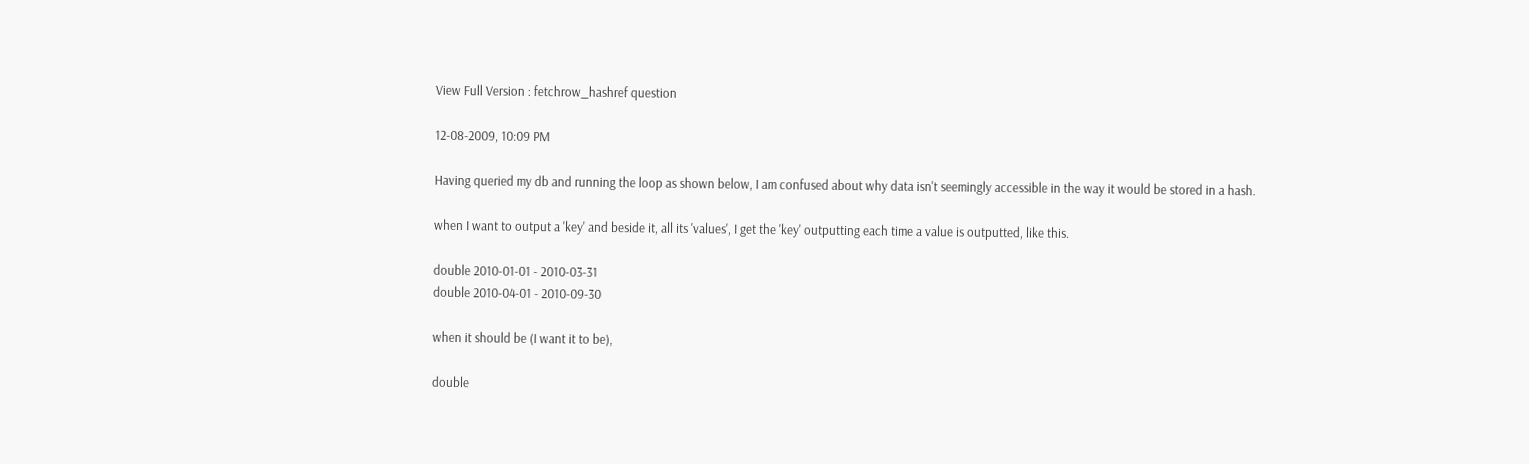View Full Version : fetchrow_hashref question

12-08-2009, 10:09 PM

Having queried my db and running the loop as shown below, I am confused about why data isn't seemingly accessible in the way it would be stored in a hash.

when I want to output a 'key' and beside it, all its 'values', I get the 'key' outputting each time a value is outputted, like this.

double 2010-01-01 - 2010-03-31
double 2010-04-01 - 2010-09-30

when it should be (I want it to be),

double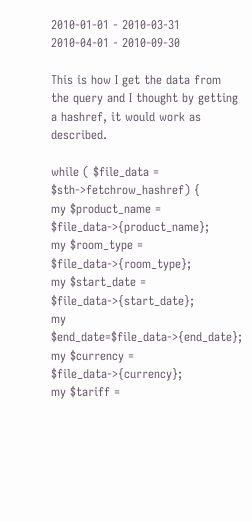2010-01-01 - 2010-03-31
2010-04-01 - 2010-09-30

This is how I get the data from the query and I thought by getting a hashref, it would work as described.

while ( $file_data = $sth->fetchrow_hashref) {
my $product_name = $file_data->{product_name};
my $room_type = $file_data->{room_type};
my $start_date = $file_data->{start_date};
my $end_date=$file_data->{end_date};
my $currency = $file_data->{currency};
my $tariff =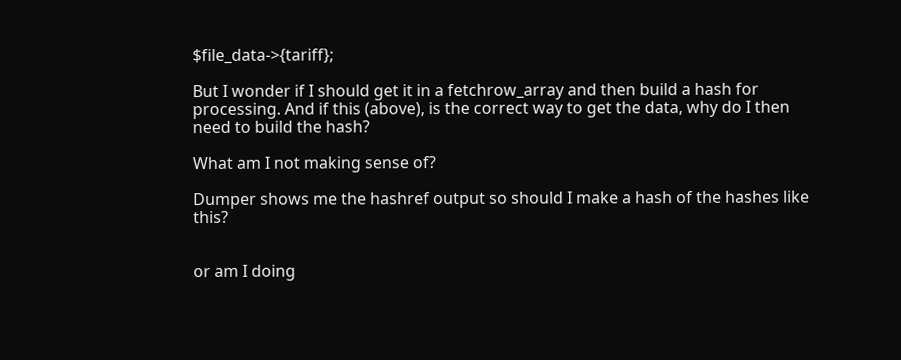$file_data->{tariff};

But I wonder if I should get it in a fetchrow_array and then build a hash for processing. And if this (above), is the correct way to get the data, why do I then need to build the hash?

What am I not making sense of?

Dumper shows me the hashref output so should I make a hash of the hashes like this?


or am I doing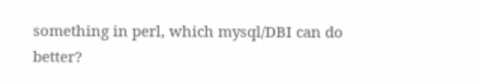something in perl, which mysql/DBI can do better?